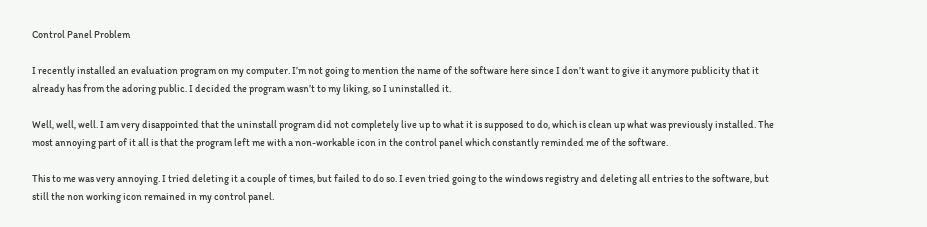Control Panel Problem

I recently installed an evaluation program on my computer. I’m not going to mention the name of the software here since I don’t want to give it anymore publicity that it already has from the adoring public. I decided the program wasn’t to my liking, so I uninstalled it.

Well, well, well. I am very disappointed that the uninstall program did not completely live up to what it is supposed to do, which is clean up what was previously installed. The most annoying part of it all is that the program left me with a non-workable icon in the control panel which constantly reminded me of the software.

This to me was very annoying. I tried deleting it a couple of times, but failed to do so. I even tried going to the windows registry and deleting all entries to the software, but still the non working icon remained in my control panel.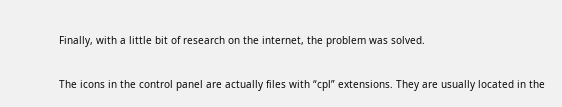Finally, with a little bit of research on the internet, the problem was solved.

The icons in the control panel are actually files with “cpl” extensions. They are usually located in the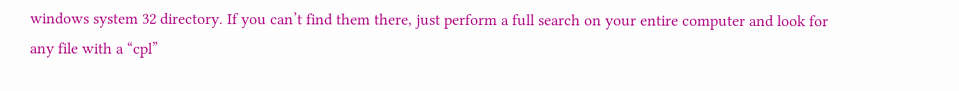windows system 32 directory. If you can’t find them there, just perform a full search on your entire computer and look for any file with a “cpl”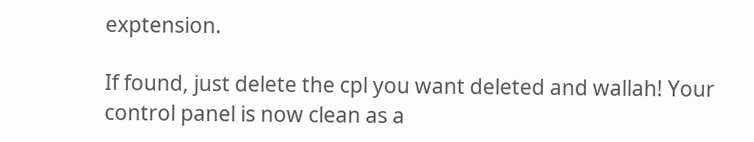exptension.

If found, just delete the cpl you want deleted and wallah! Your control panel is now clean as a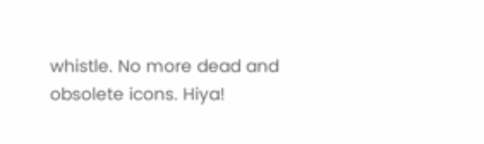whistle. No more dead and obsolete icons. Hiya!